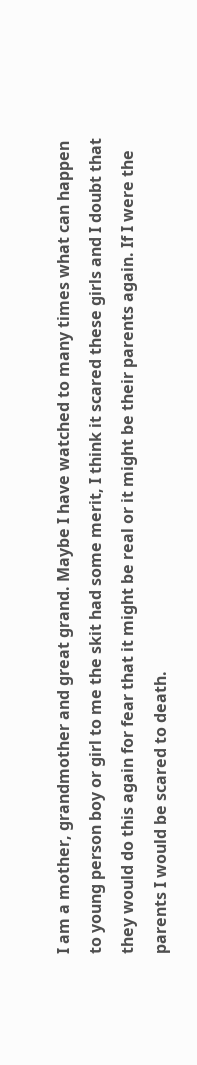I am a mother, grandmother and great grand. Maybe I have watched to many times what can happen to young person boy or girl to me the skit had some merit, I think it scared these girls and I doubt that they would do this again for fear that it might be real or it might be their parents again. If I were the parents I would be scared to death.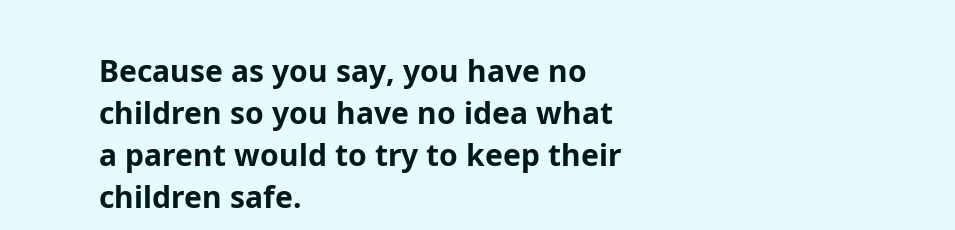Because as you say, you have no children so you have no idea what a parent would to try to keep their children safe.